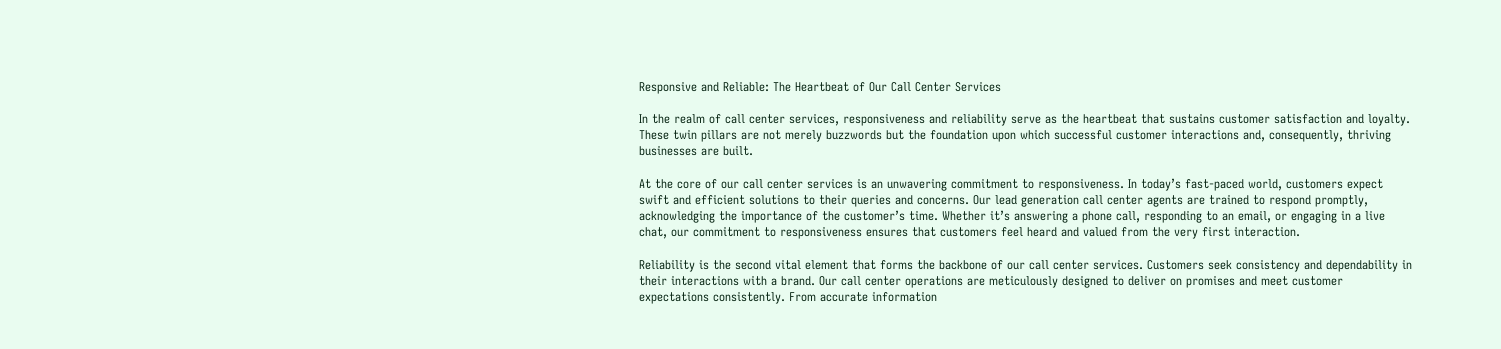Responsive and Reliable: The Heartbeat of Our Call Center Services

In the realm of call center services, responsiveness and reliability serve as the heartbeat that sustains customer satisfaction and loyalty. These twin pillars are not merely buzzwords but the foundation upon which successful customer interactions and, consequently, thriving businesses are built.

At the core of our call center services is an unwavering commitment to responsiveness. In today’s fast-paced world, customers expect swift and efficient solutions to their queries and concerns. Our lead generation call center agents are trained to respond promptly, acknowledging the importance of the customer’s time. Whether it’s answering a phone call, responding to an email, or engaging in a live chat, our commitment to responsiveness ensures that customers feel heard and valued from the very first interaction.

Reliability is the second vital element that forms the backbone of our call center services. Customers seek consistency and dependability in their interactions with a brand. Our call center operations are meticulously designed to deliver on promises and meet customer expectations consistently. From accurate information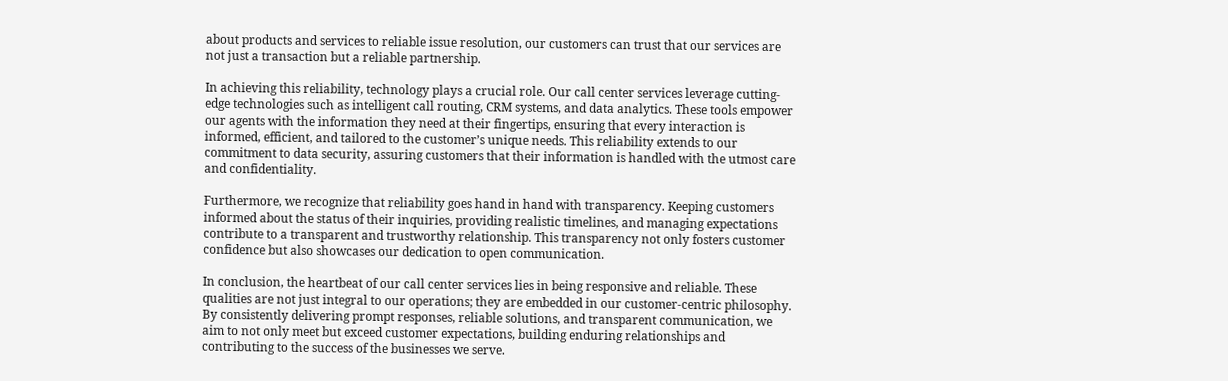about products and services to reliable issue resolution, our customers can trust that our services are not just a transaction but a reliable partnership.

In achieving this reliability, technology plays a crucial role. Our call center services leverage cutting-edge technologies such as intelligent call routing, CRM systems, and data analytics. These tools empower our agents with the information they need at their fingertips, ensuring that every interaction is informed, efficient, and tailored to the customer’s unique needs. This reliability extends to our commitment to data security, assuring customers that their information is handled with the utmost care and confidentiality.

Furthermore, we recognize that reliability goes hand in hand with transparency. Keeping customers informed about the status of their inquiries, providing realistic timelines, and managing expectations contribute to a transparent and trustworthy relationship. This transparency not only fosters customer confidence but also showcases our dedication to open communication.

In conclusion, the heartbeat of our call center services lies in being responsive and reliable. These qualities are not just integral to our operations; they are embedded in our customer-centric philosophy. By consistently delivering prompt responses, reliable solutions, and transparent communication, we aim to not only meet but exceed customer expectations, building enduring relationships and contributing to the success of the businesses we serve.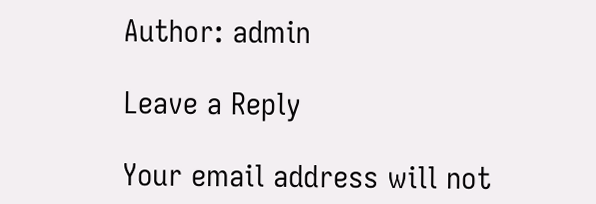Author: admin

Leave a Reply

Your email address will not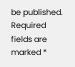be published. Required fields are marked *